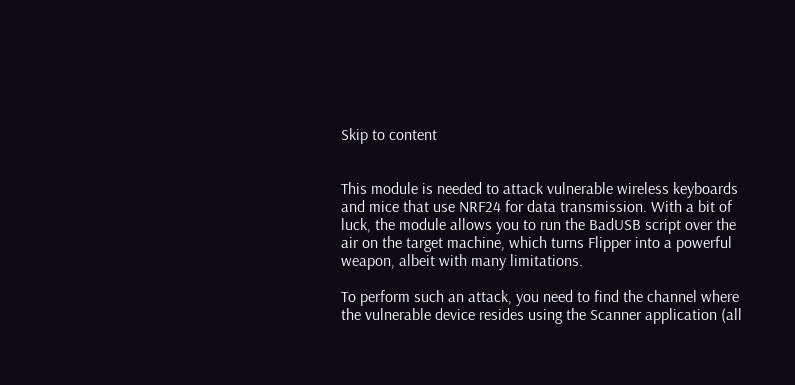Skip to content


This module is needed to attack vulnerable wireless keyboards and mice that use NRF24 for data transmission. With a bit of luck, the module allows you to run the BadUSB script over the air on the target machine, which turns Flipper into a powerful weapon, albeit with many limitations.

To perform such an attack, you need to find the channel where the vulnerable device resides using the Scanner application (all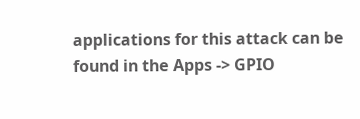applications for this attack can be found in the Apps -> GPIO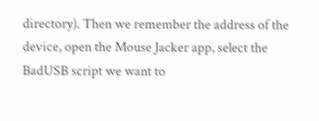directory). Then we remember the address of the device, open the Mouse Jacker app, select the BadUSB script we want to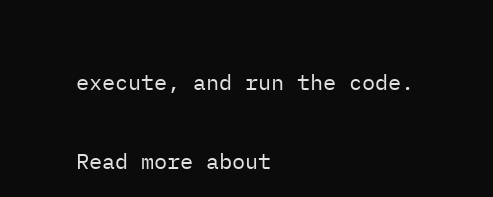execute, and run the code.

Read more about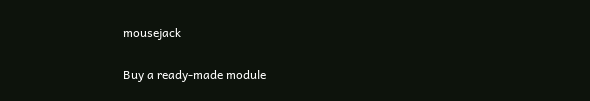mousejack

Buy a ready-made module